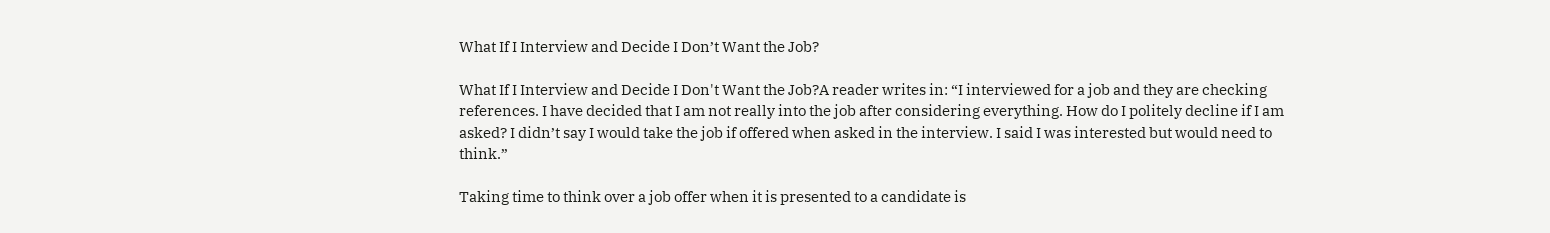What If I Interview and Decide I Don’t Want the Job?

What If I Interview and Decide I Don't Want the Job?A reader writes in: “I interviewed for a job and they are checking references. I have decided that I am not really into the job after considering everything. How do I politely decline if I am asked? I didn’t say I would take the job if offered when asked in the interview. I said I was interested but would need to think.”

Taking time to think over a job offer when it is presented to a candidate is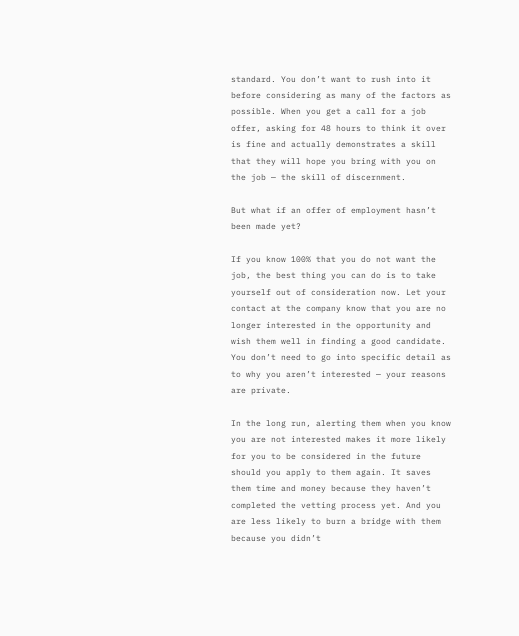standard. You don’t want to rush into it before considering as many of the factors as possible. When you get a call for a job offer, asking for 48 hours to think it over is fine and actually demonstrates a skill that they will hope you bring with you on the job — the skill of discernment.

But what if an offer of employment hasn’t been made yet?

If you know 100% that you do not want the job, the best thing you can do is to take yourself out of consideration now. Let your contact at the company know that you are no longer interested in the opportunity and wish them well in finding a good candidate. You don’t need to go into specific detail as to why you aren’t interested — your reasons are private.

In the long run, alerting them when you know you are not interested makes it more likely for you to be considered in the future should you apply to them again. It saves them time and money because they haven’t completed the vetting process yet. And you are less likely to burn a bridge with them because you didn’t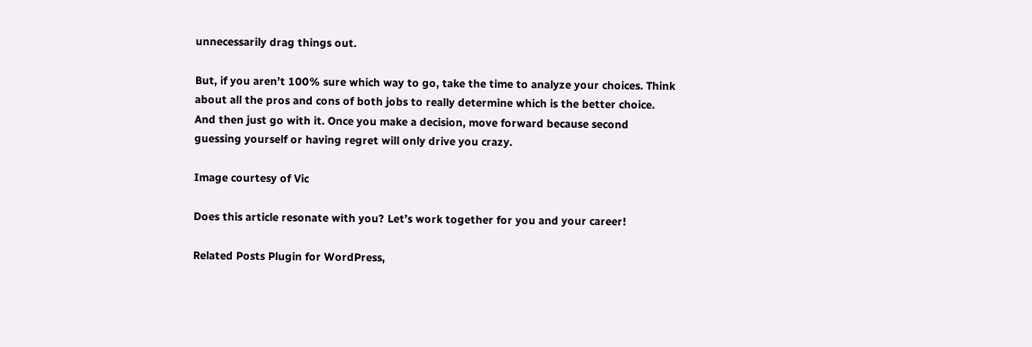unnecessarily drag things out.

But, if you aren’t 100% sure which way to go, take the time to analyze your choices. Think about all the pros and cons of both jobs to really determine which is the better choice. And then just go with it. Once you make a decision, move forward because second guessing yourself or having regret will only drive you crazy.

Image courtesy of Vic

Does this article resonate with you? Let’s work together for you and your career!

Related Posts Plugin for WordPress,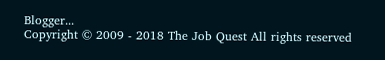Blogger...
Copyright © 2009 - 2018 The Job Quest All rights reserved